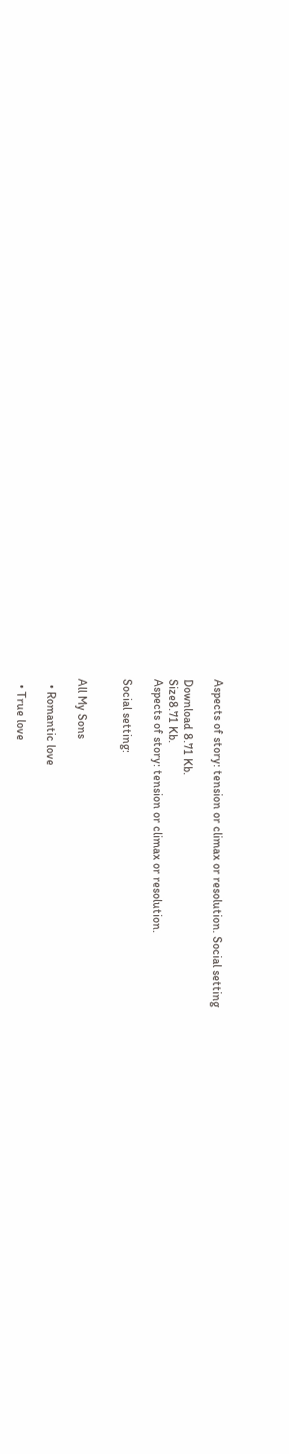Aspects of story: tension or climax or resolution. Social setting

Download 8.71 Kb.
Size8.71 Kb.
Aspects of story: tension or climax or resolution.

Social setting:


All My Sons

  • Romantic love

  • True love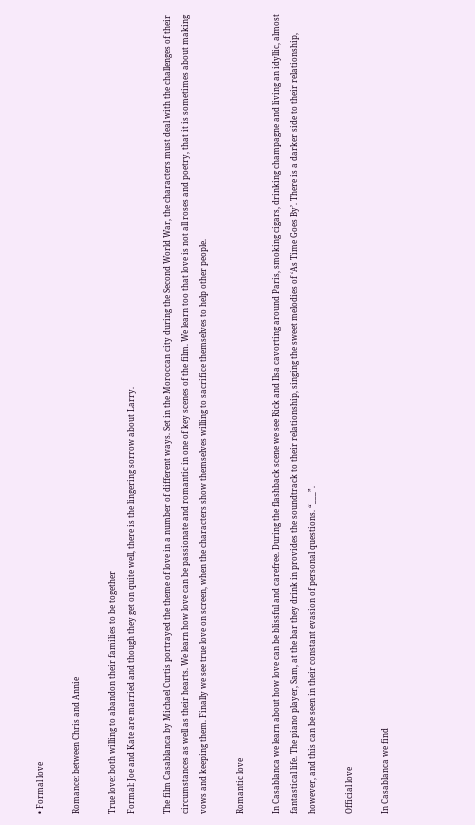• Formal love

Romance: between Chris and Annie

True love: both willing to abandon their families to be together
Formal: Joe and Kate are married and though they get on quite well, there is the lingering sorrow about Larry.

The film Casablanca by Michael Curtis portrayed the theme of love in a number of different ways. Set in the Moroccan city during the Second World War, the characters must deal with the challenges of their circumstances as well as their hearts. We learn how love can be passionate and romantic in one of key scenes of the film. We learn too that love is not all roses and poetry, that it is sometimes about making vows and keeping them. Finally we see true love on screen, when the characters show themselves willing to sacrifice themselves to help other people.

Romantic love

In Casablanca we learn about how love can be blissful and carefree. During the flashback scene we see Rick and Ilsa cavorting around Paris, smoking cigars, drinking champagne and living an idyllic, almost fantastical life. The piano player, Sam, at the bar they drink in provides the soundtrack to their relationship, singing the sweet melodies of ‘As Time Goes By’. There is a darker side to their relationship, however, and this can be seen in their constant evasion of personal questions. “___”.

Official love

In Casablanca we find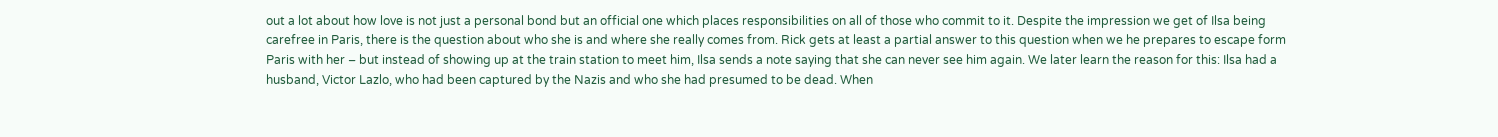out a lot about how love is not just a personal bond but an official one which places responsibilities on all of those who commit to it. Despite the impression we get of Ilsa being carefree in Paris, there is the question about who she is and where she really comes from. Rick gets at least a partial answer to this question when we he prepares to escape form Paris with her – but instead of showing up at the train station to meet him, Ilsa sends a note saying that she can never see him again. We later learn the reason for this: Ilsa had a husband, Victor Lazlo, who had been captured by the Nazis and who she had presumed to be dead. When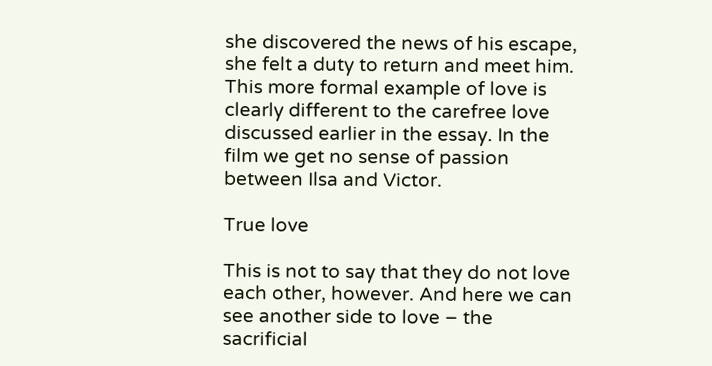she discovered the news of his escape, she felt a duty to return and meet him. This more formal example of love is clearly different to the carefree love discussed earlier in the essay. In the film we get no sense of passion between Ilsa and Victor.

True love

This is not to say that they do not love each other, however. And here we can see another side to love – the sacrificial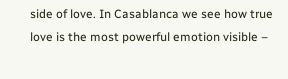side of love. In Casablanca we see how true love is the most powerful emotion visible –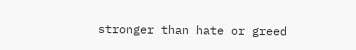stronger than hate or greed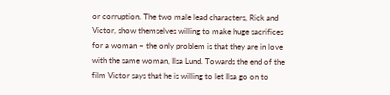or corruption. The two male lead characters, Rick and Victor, show themselves willing to make huge sacrifices for a woman – the only problem is that they are in love with the same woman, Ilsa Lund. Towards the end of the film Victor says that he is willing to let Ilsa go on to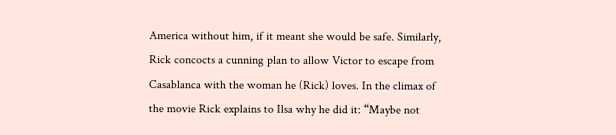America without him, if it meant she would be safe. Similarly, Rick concocts a cunning plan to allow Victor to escape from Casablanca with the woman he (Rick) loves. In the climax of the movie Rick explains to Ilsa why he did it: “Maybe not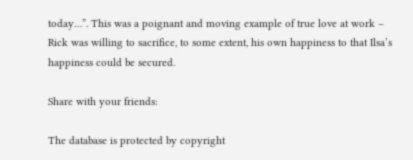today…”. This was a poignant and moving example of true love at work – Rick was willing to sacrifice, to some extent, his own happiness to that Ilsa’s happiness could be secured.

Share with your friends:

The database is protected by copyright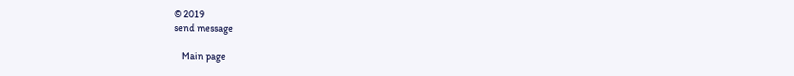© 2019
send message

    Main page